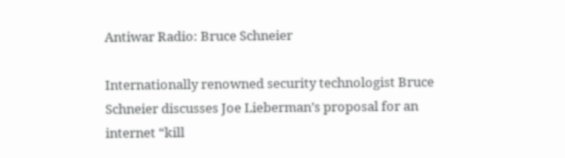Antiwar Radio: Bruce Schneier

Internationally renowned security technologist Bruce Schneier discusses Joe Lieberman’s proposal for an internet “kill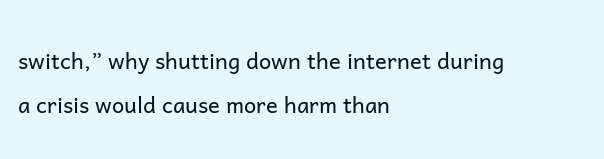switch,” why shutting down the internet during a crisis would cause more harm than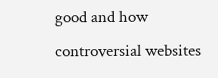good and how controversial websites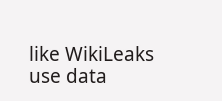like WikiLeaks use data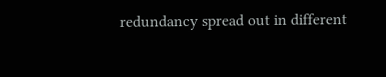redundancy spread out in different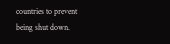countries to prevent being shut down.